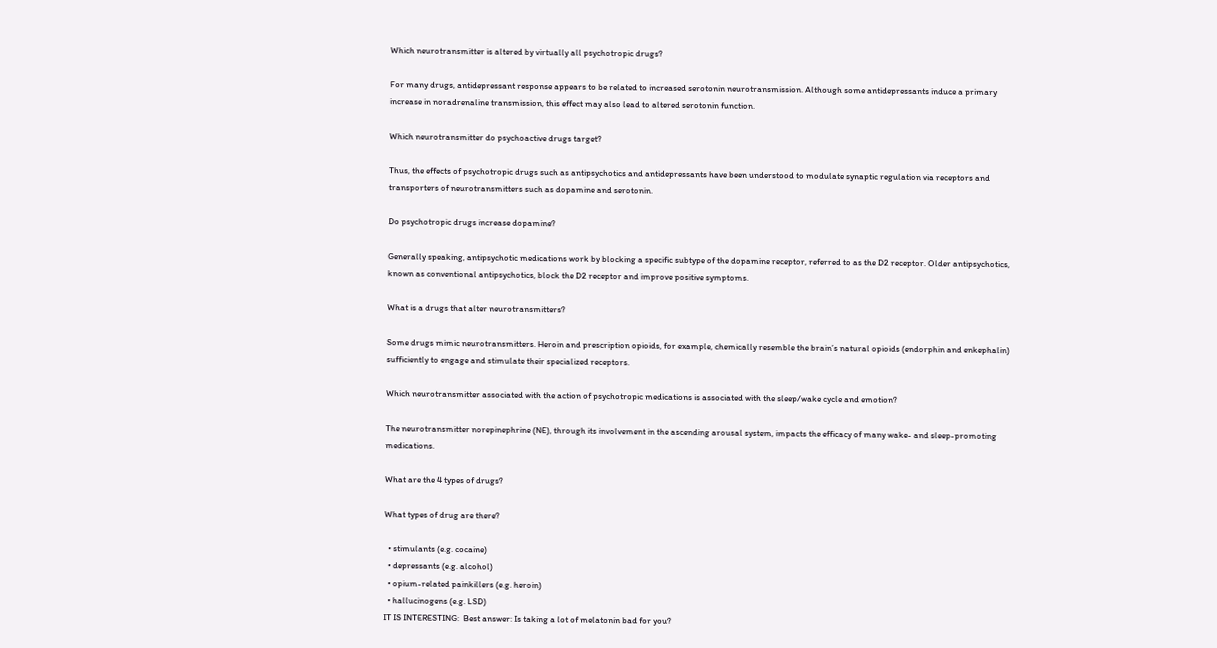Which neurotransmitter is altered by virtually all psychotropic drugs?

For many drugs, antidepressant response appears to be related to increased serotonin neurotransmission. Although some antidepressants induce a primary increase in noradrenaline transmission, this effect may also lead to altered serotonin function.

Which neurotransmitter do psychoactive drugs target?

Thus, the effects of psychotropic drugs such as antipsychotics and antidepressants have been understood to modulate synaptic regulation via receptors and transporters of neurotransmitters such as dopamine and serotonin.

Do psychotropic drugs increase dopamine?

Generally speaking, antipsychotic medications work by blocking a specific subtype of the dopamine receptor, referred to as the D2 receptor. Older antipsychotics, known as conventional antipsychotics, block the D2 receptor and improve positive symptoms.

What is a drugs that alter neurotransmitters?

Some drugs mimic neurotransmitters. Heroin and prescription opioids, for example, chemically resemble the brain’s natural opioids (endorphin and enkephalin) sufficiently to engage and stimulate their specialized receptors.

Which neurotransmitter associated with the action of psychotropic medications is associated with the sleep/wake cycle and emotion?

The neurotransmitter norepinephrine (NE), through its involvement in the ascending arousal system, impacts the efficacy of many wake- and sleep-promoting medications.

What are the 4 types of drugs?

What types of drug are there?

  • stimulants (e.g. cocaine)
  • depressants (e.g. alcohol)
  • opium-related painkillers (e.g. heroin)
  • hallucinogens (e.g. LSD)
IT IS INTERESTING:  Best answer: Is taking a lot of melatonin bad for you?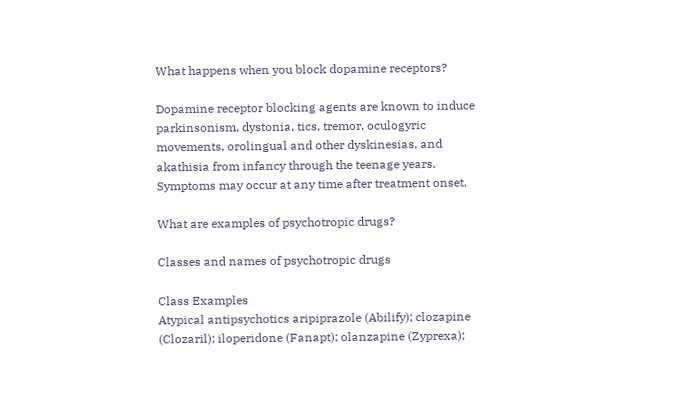What happens when you block dopamine receptors?

Dopamine receptor blocking agents are known to induce parkinsonism, dystonia, tics, tremor, oculogyric movements, orolingual and other dyskinesias, and akathisia from infancy through the teenage years. Symptoms may occur at any time after treatment onset.

What are examples of psychotropic drugs?

Classes and names of psychotropic drugs

Class Examples
Atypical antipsychotics aripiprazole (Abilify); clozapine (Clozaril); iloperidone (Fanapt); olanzapine (Zyprexa);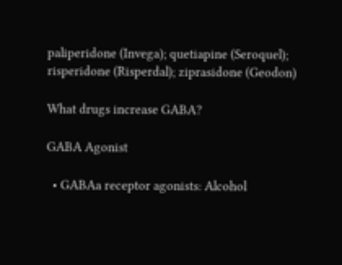paliperidone (Invega); quetiapine (Seroquel); risperidone (Risperdal); ziprasidone (Geodon)

What drugs increase GABA?

GABA Agonist

  • GABAa receptor agonists: Alcohol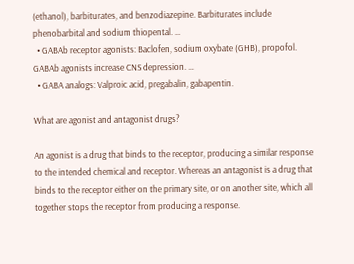(ethanol), barbiturates, and benzodiazepine. Barbiturates include phenobarbital and sodium thiopental. …
  • GABAb receptor agonists: Baclofen, sodium oxybate (GHB), propofol. GABAb agonists increase CNS depression. …
  • GABA analogs: Valproic acid, pregabalin, gabapentin.

What are agonist and antagonist drugs?

An agonist is a drug that binds to the receptor, producing a similar response to the intended chemical and receptor. Whereas an antagonist is a drug that binds to the receptor either on the primary site, or on another site, which all together stops the receptor from producing a response.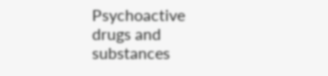Psychoactive drugs and substances